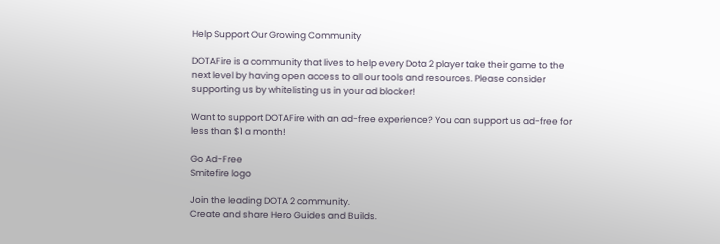Help Support Our Growing Community

DOTAFire is a community that lives to help every Dota 2 player take their game to the next level by having open access to all our tools and resources. Please consider supporting us by whitelisting us in your ad blocker!

Want to support DOTAFire with an ad-free experience? You can support us ad-free for less than $1 a month!

Go Ad-Free
Smitefire logo

Join the leading DOTA 2 community.
Create and share Hero Guides and Builds.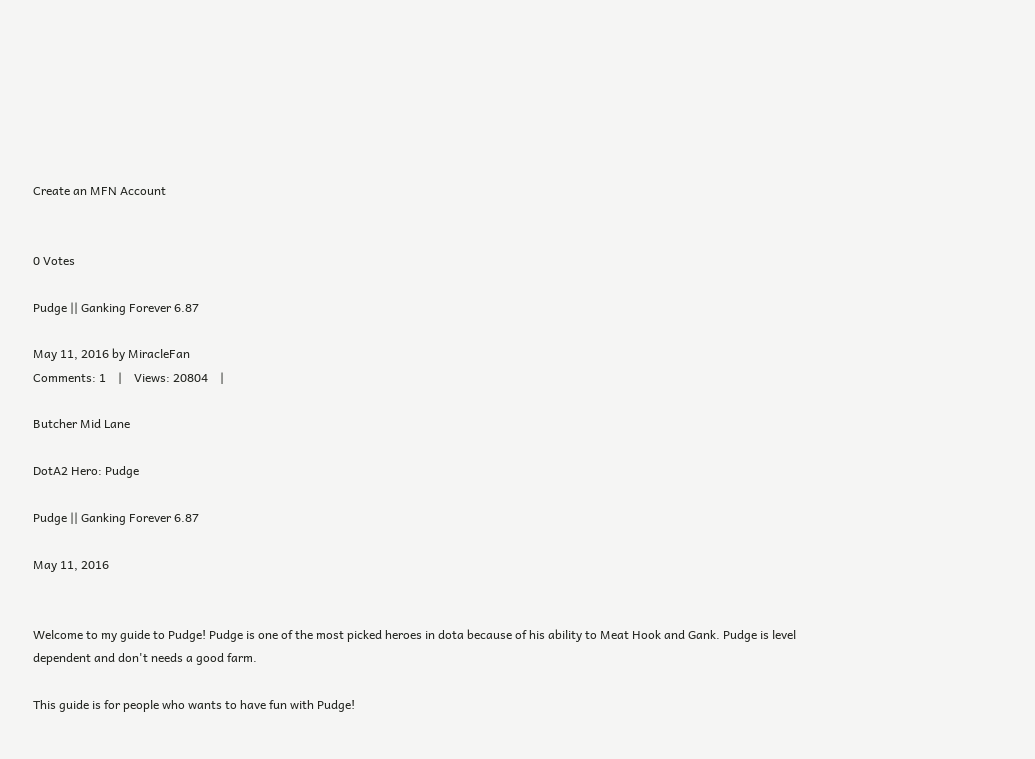Create an MFN Account


0 Votes

Pudge || Ganking Forever 6.87

May 11, 2016 by MiracleFan
Comments: 1    |    Views: 20804    |

Butcher Mid Lane

DotA2 Hero: Pudge

Pudge || Ganking Forever 6.87

May 11, 2016


Welcome to my guide to Pudge! Pudge is one of the most picked heroes in dota because of his ability to Meat Hook and Gank. Pudge is level dependent and don't needs a good farm.

This guide is for people who wants to have fun with Pudge!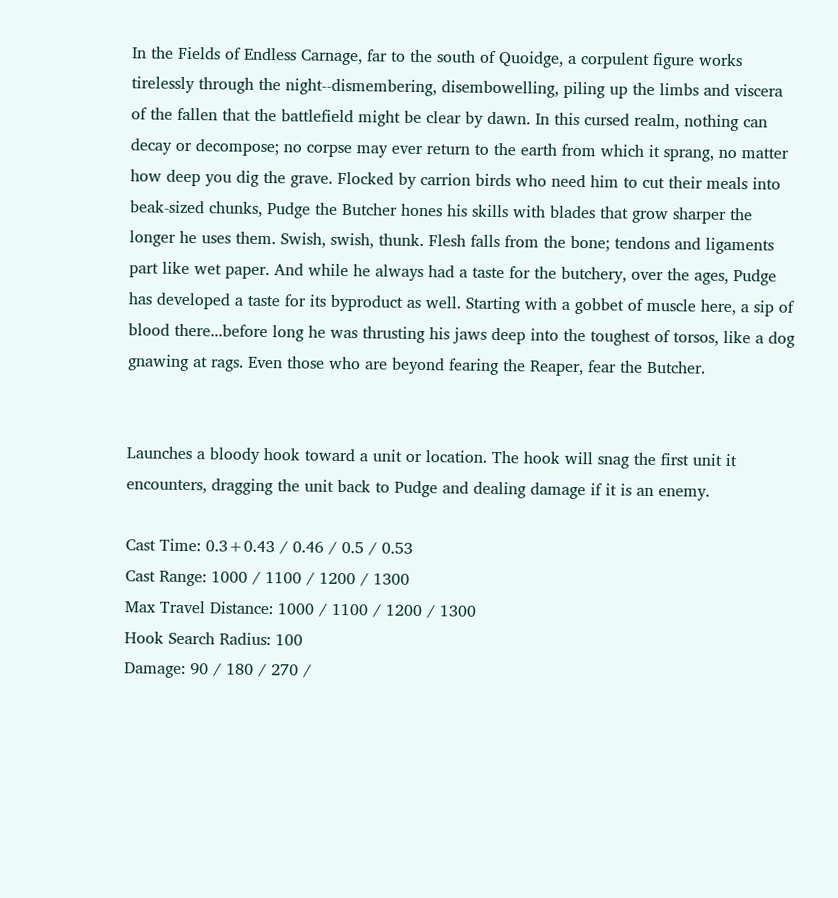In the Fields of Endless Carnage, far to the south of Quoidge, a corpulent figure works tirelessly through the night--dismembering, disembowelling, piling up the limbs and viscera of the fallen that the battlefield might be clear by dawn. In this cursed realm, nothing can decay or decompose; no corpse may ever return to the earth from which it sprang, no matter how deep you dig the grave. Flocked by carrion birds who need him to cut their meals into beak-sized chunks, Pudge the Butcher hones his skills with blades that grow sharper the longer he uses them. Swish, swish, thunk. Flesh falls from the bone; tendons and ligaments part like wet paper. And while he always had a taste for the butchery, over the ages, Pudge has developed a taste for its byproduct as well. Starting with a gobbet of muscle here, a sip of blood there...before long he was thrusting his jaws deep into the toughest of torsos, like a dog gnawing at rags. Even those who are beyond fearing the Reaper, fear the Butcher.


Launches a bloody hook toward a unit or location. The hook will snag the first unit it encounters, dragging the unit back to Pudge and dealing damage if it is an enemy.

Cast Time: 0.3+0.43 / 0.46 / 0.5 / 0.53
Cast Range: 1000 / 1100 / 1200 / 1300
Max Travel Distance: 1000 / 1100 / 1200 / 1300
Hook Search Radius: 100
Damage: 90 / 180 / 270 /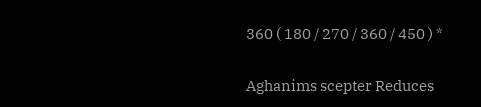360 ( 180 / 270 / 360 / 450 ) *

Aghanims scepter Reduces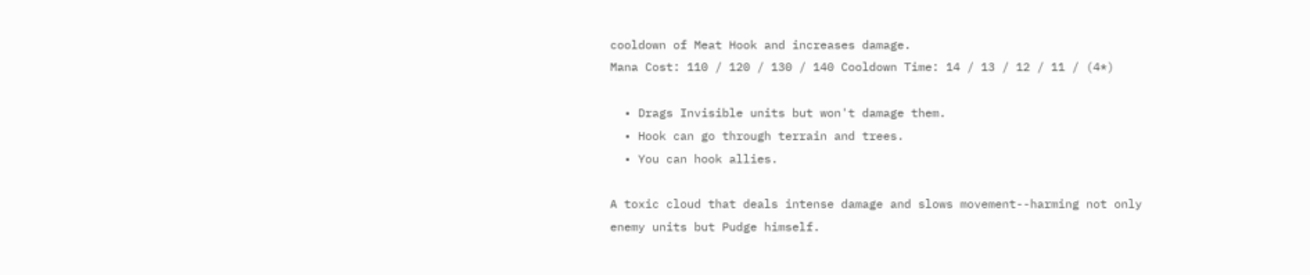cooldown of Meat Hook and increases damage.
Mana Cost: 110 / 120 / 130 / 140 Cooldown Time: 14 / 13 / 12 / 11 / (4*)

  • Drags Invisible units but won't damage them.
  • Hook can go through terrain and trees.
  • You can hook allies.

A toxic cloud that deals intense damage and slows movement--harming not only enemy units but Pudge himself.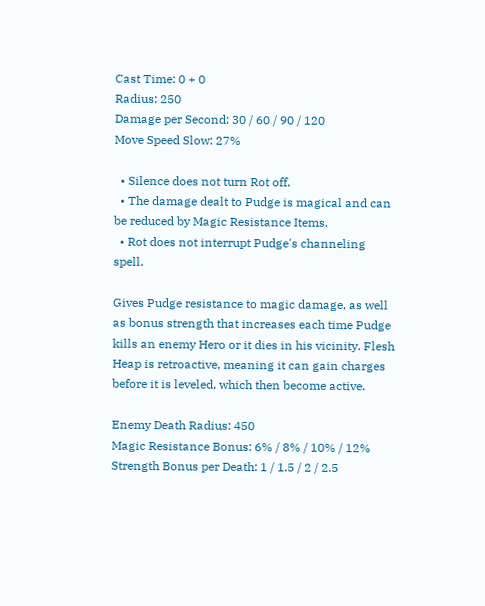Cast Time: 0 + 0
Radius: 250
Damage per Second: 30 / 60 / 90 / 120
Move Speed Slow: 27%

  • Silence does not turn Rot off.
  • The damage dealt to Pudge is magical and can be reduced by Magic Resistance Items.
  • Rot does not interrupt Pudge's channeling spell.

Gives Pudge resistance to magic damage, as well as bonus strength that increases each time Pudge kills an enemy Hero or it dies in his vicinity. Flesh Heap is retroactive, meaning it can gain charges before it is leveled, which then become active.

Enemy Death Radius: 450
Magic Resistance Bonus: 6% / 8% / 10% / 12%
Strength Bonus per Death: 1 / 1.5 / 2 / 2.5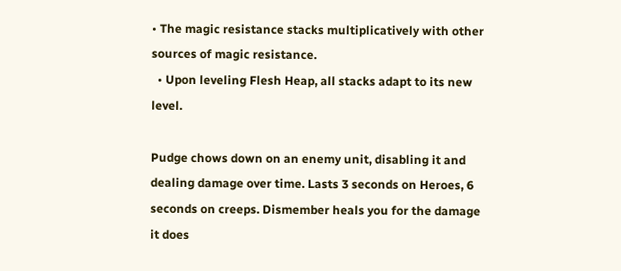• The magic resistance stacks multiplicatively with other sources of magic resistance.
  • Upon leveling Flesh Heap, all stacks adapt to its new level.

Pudge chows down on an enemy unit, disabling it and dealing damage over time. Lasts 3 seconds on Heroes, 6 seconds on creeps. Dismember heals you for the damage it does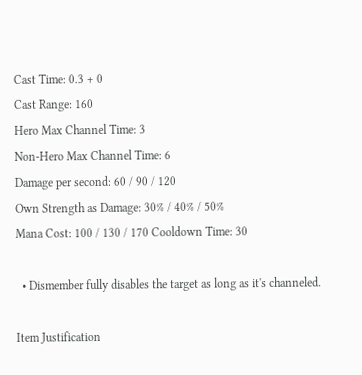Cast Time: 0.3 + 0
Cast Range: 160
Hero Max Channel Time: 3
Non-Hero Max Channel Time: 6
Damage per second: 60 / 90 / 120
Own Strength as Damage: 30% / 40% / 50%
Mana Cost: 100 / 130 / 170 Cooldown Time: 30

  • Dismember fully disables the target as long as it's channeled.

Item Justification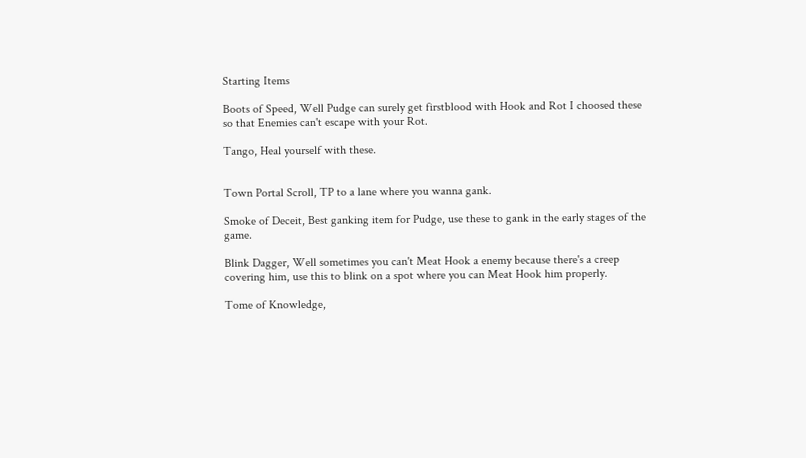Starting Items

Boots of Speed, Well Pudge can surely get firstblood with Hook and Rot I choosed these so that Enemies can't escape with your Rot.

Tango, Heal yourself with these.


Town Portal Scroll, TP to a lane where you wanna gank.

Smoke of Deceit, Best ganking item for Pudge, use these to gank in the early stages of the game.

Blink Dagger, Well sometimes you can't Meat Hook a enemy because there's a creep covering him, use this to blink on a spot where you can Meat Hook him properly.

Tome of Knowledge,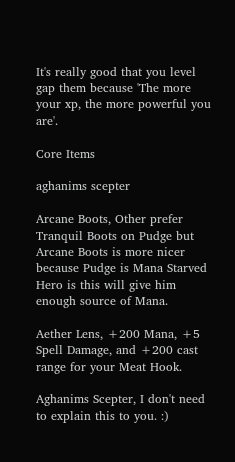It's really good that you level gap them because 'The more your xp, the more powerful you are'.

Core Items

aghanims scepter

Arcane Boots, Other prefer Tranquil Boots on Pudge but Arcane Boots is more nicer because Pudge is Mana Starved Hero is this will give him enough source of Mana.

Aether Lens, +200 Mana, +5 Spell Damage, and +200 cast range for your Meat Hook.

Aghanims Scepter, I don't need to explain this to you. :)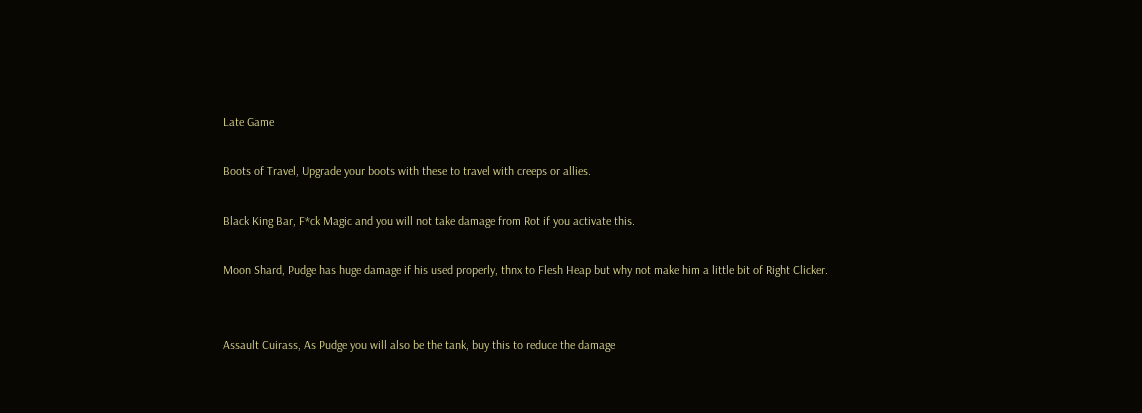Late Game

Boots of Travel, Upgrade your boots with these to travel with creeps or allies.

Black King Bar, F*ck Magic and you will not take damage from Rot if you activate this.

Moon Shard, Pudge has huge damage if his used properly, thnx to Flesh Heap but why not make him a little bit of Right Clicker.


Assault Cuirass, As Pudge you will also be the tank, buy this to reduce the damage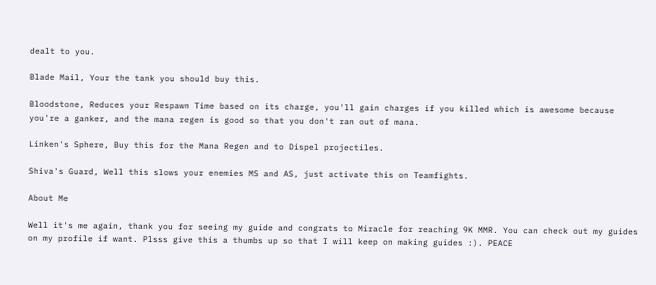dealt to you.

Blade Mail, Your the tank you should buy this.

Bloodstone, Reduces your Respawn Time based on its charge, you'll gain charges if you killed which is awesome because you're a ganker, and the mana regen is good so that you don't ran out of mana.

Linken's Sphere, Buy this for the Mana Regen and to Dispel projectiles.

Shiva's Guard, Well this slows your enemies MS and AS, just activate this on Teamfights.

About Me

Well it's me again, thank you for seeing my guide and congrats to Miracle for reaching 9K MMR. You can check out my guides on my profile if want. Plsss give this a thumbs up so that I will keep on making guides :). PEACE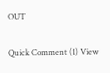OUT

Quick Comment (1) View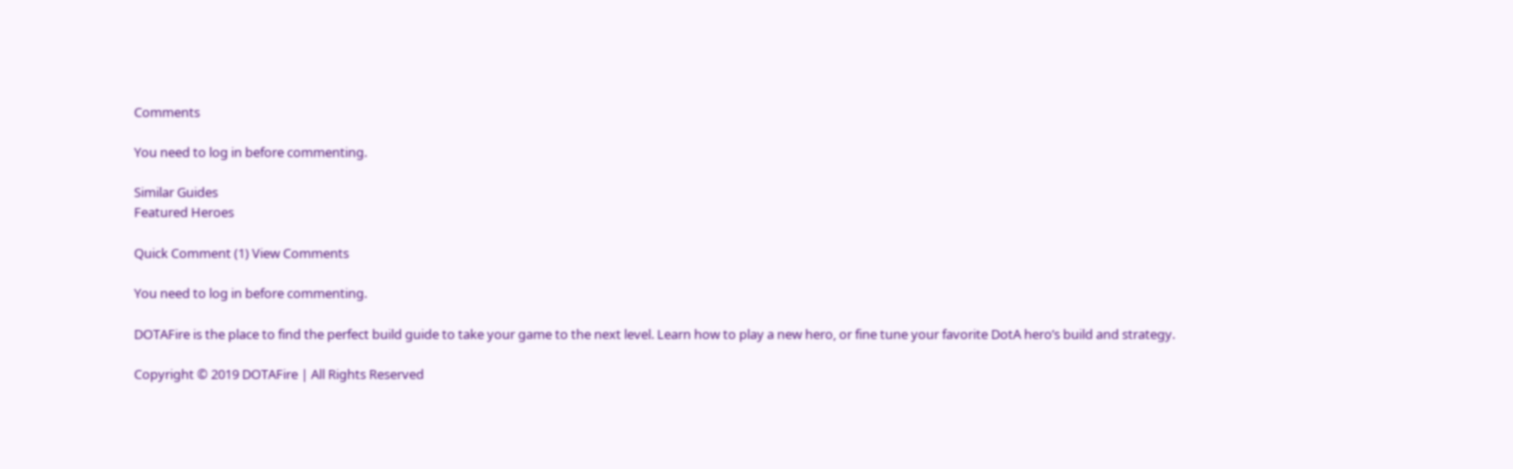Comments

You need to log in before commenting.

Similar Guides
Featured Heroes

Quick Comment (1) View Comments

You need to log in before commenting.

DOTAFire is the place to find the perfect build guide to take your game to the next level. Learn how to play a new hero, or fine tune your favorite DotA hero’s build and strategy.

Copyright © 2019 DOTAFire | All Rights Reserved